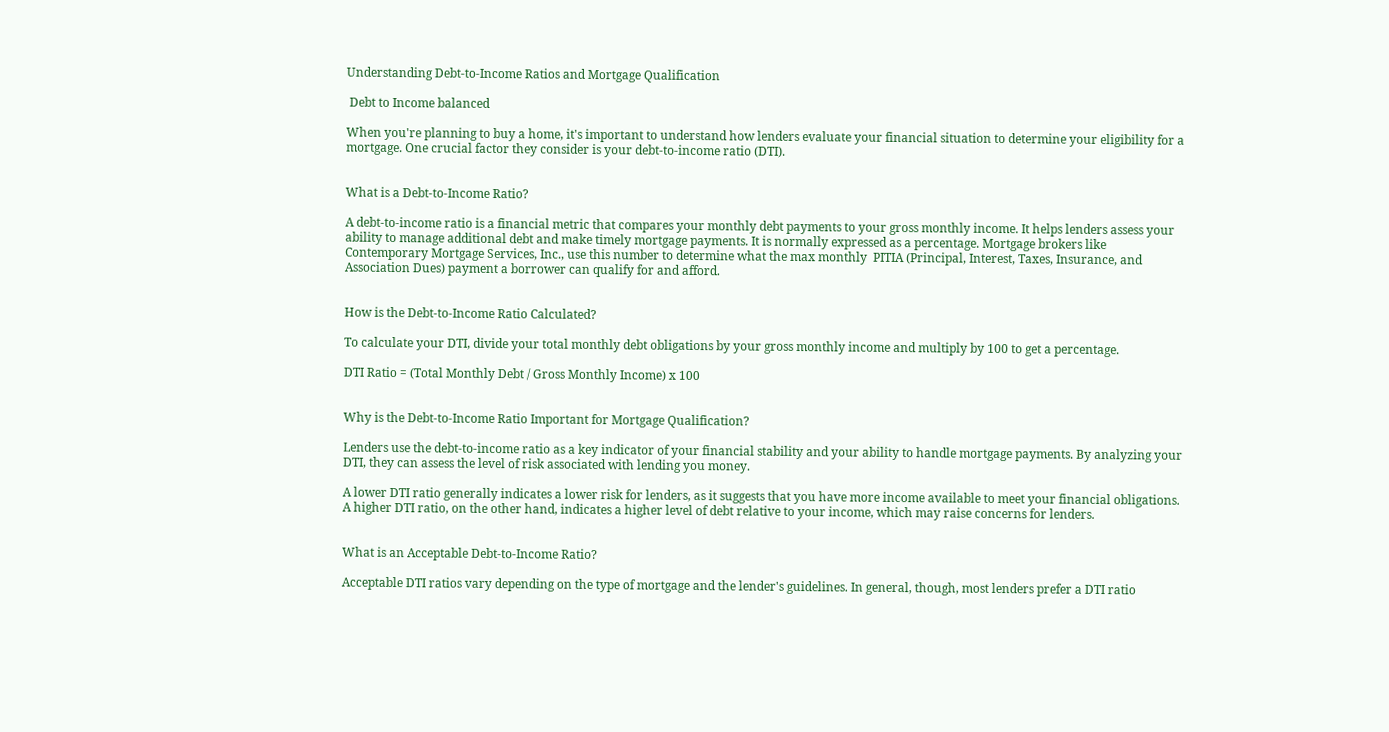Understanding Debt-to-Income Ratios and Mortgage Qualification

 Debt to Income balanced

When you're planning to buy a home, it's important to understand how lenders evaluate your financial situation to determine your eligibility for a mortgage. One crucial factor they consider is your debt-to-income ratio (DTI).


What is a Debt-to-Income Ratio?

A debt-to-income ratio is a financial metric that compares your monthly debt payments to your gross monthly income. It helps lenders assess your ability to manage additional debt and make timely mortgage payments. It is normally expressed as a percentage. Mortgage brokers like Contemporary Mortgage Services, Inc., use this number to determine what the max monthly  PITIA (Principal, Interest, Taxes, Insurance, and Association Dues) payment a borrower can qualify for and afford.


How is the Debt-to-Income Ratio Calculated?

To calculate your DTI, divide your total monthly debt obligations by your gross monthly income and multiply by 100 to get a percentage.

DTI Ratio = (Total Monthly Debt / Gross Monthly Income) x 100


Why is the Debt-to-Income Ratio Important for Mortgage Qualification?

Lenders use the debt-to-income ratio as a key indicator of your financial stability and your ability to handle mortgage payments. By analyzing your DTI, they can assess the level of risk associated with lending you money.

A lower DTI ratio generally indicates a lower risk for lenders, as it suggests that you have more income available to meet your financial obligations. A higher DTI ratio, on the other hand, indicates a higher level of debt relative to your income, which may raise concerns for lenders.


What is an Acceptable Debt-to-Income Ratio?

Acceptable DTI ratios vary depending on the type of mortgage and the lender's guidelines. In general, though, most lenders prefer a DTI ratio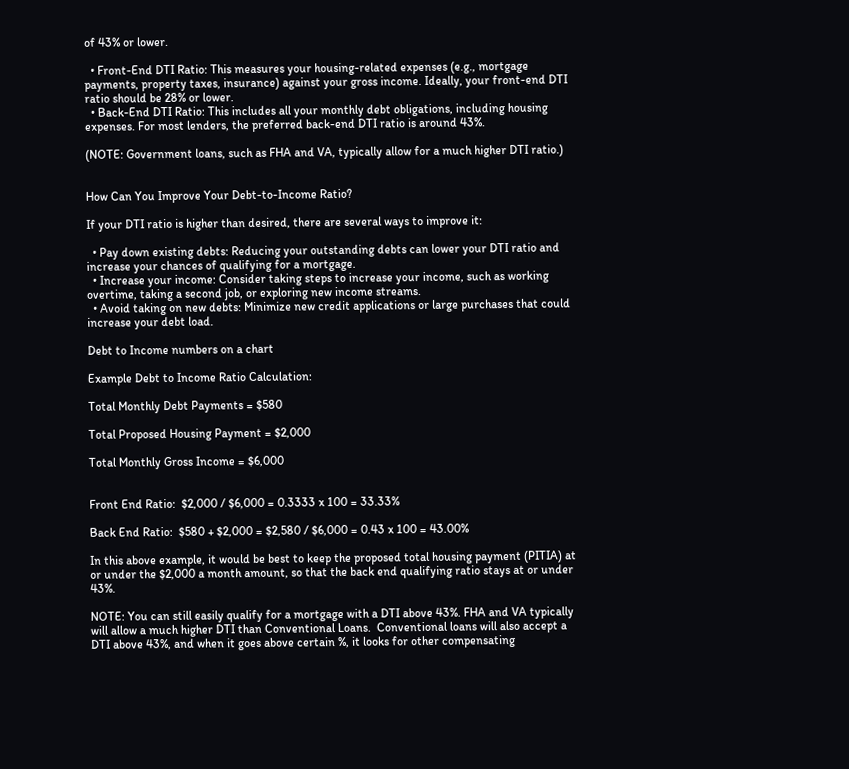of 43% or lower.

  • Front-End DTI Ratio: This measures your housing-related expenses (e.g., mortgage payments, property taxes, insurance) against your gross income. Ideally, your front-end DTI ratio should be 28% or lower.
  • Back-End DTI Ratio: This includes all your monthly debt obligations, including housing expenses. For most lenders, the preferred back-end DTI ratio is around 43%.

(NOTE: Government loans, such as FHA and VA, typically allow for a much higher DTI ratio.)


How Can You Improve Your Debt-to-Income Ratio?

If your DTI ratio is higher than desired, there are several ways to improve it:

  • Pay down existing debts: Reducing your outstanding debts can lower your DTI ratio and increase your chances of qualifying for a mortgage.
  • Increase your income: Consider taking steps to increase your income, such as working overtime, taking a second job, or exploring new income streams.
  • Avoid taking on new debts: Minimize new credit applications or large purchases that could increase your debt load.

Debt to Income numbers on a chart

Example Debt to Income Ratio Calculation:

Total Monthly Debt Payments = $580

Total Proposed Housing Payment = $2,000

Total Monthly Gross Income = $6,000


Front End Ratio:  $2,000 / $6,000 = 0.3333 x 100 = 33.33%

Back End Ratio:  $580 + $2,000 = $2,580 / $6,000 = 0.43 x 100 = 43.00%

In this above example, it would be best to keep the proposed total housing payment (PITIA) at or under the $2,000 a month amount, so that the back end qualifying ratio stays at or under 43%.

NOTE: You can still easily qualify for a mortgage with a DTI above 43%. FHA and VA typically will allow a much higher DTI than Conventional Loans.  Conventional loans will also accept a DTI above 43%, and when it goes above certain %, it looks for other compensating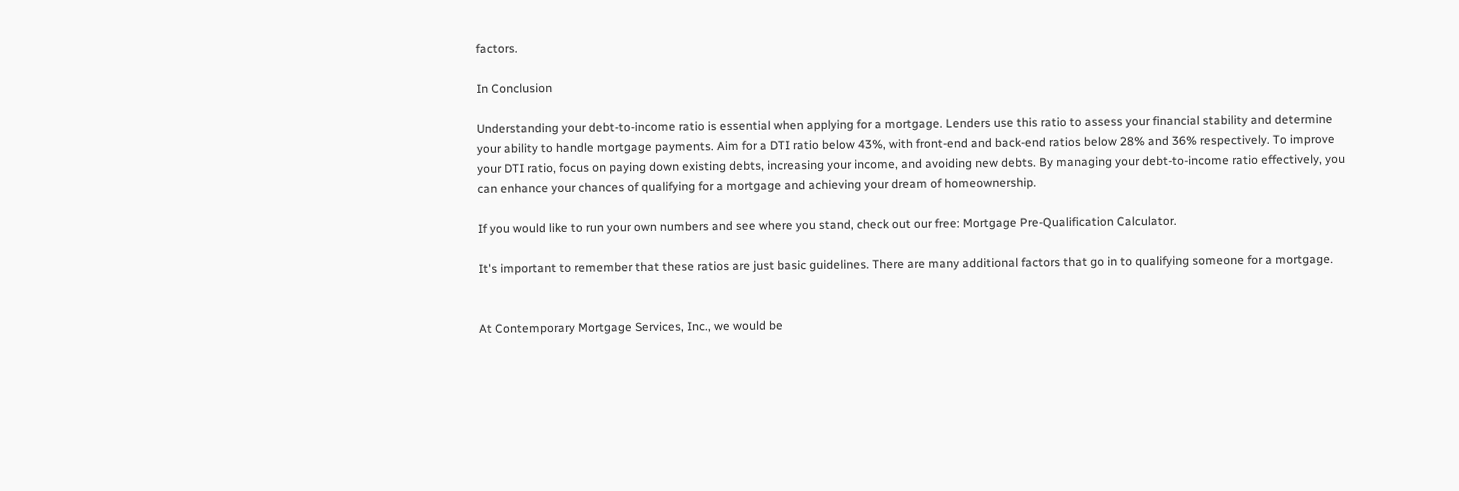factors.

In Conclusion

Understanding your debt-to-income ratio is essential when applying for a mortgage. Lenders use this ratio to assess your financial stability and determine your ability to handle mortgage payments. Aim for a DTI ratio below 43%, with front-end and back-end ratios below 28% and 36% respectively. To improve your DTI ratio, focus on paying down existing debts, increasing your income, and avoiding new debts. By managing your debt-to-income ratio effectively, you can enhance your chances of qualifying for a mortgage and achieving your dream of homeownership.

If you would like to run your own numbers and see where you stand, check out our free: Mortgage Pre-Qualification Calculator.

It's important to remember that these ratios are just basic guidelines. There are many additional factors that go in to qualifying someone for a mortgage.


At Contemporary Mortgage Services, Inc., we would be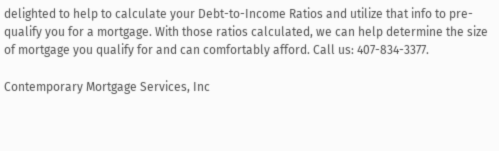delighted to help to calculate your Debt-to-Income Ratios and utilize that info to pre-qualify you for a mortgage. With those ratios calculated, we can help determine the size of mortgage you qualify for and can comfortably afford. Call us: 407-834-3377.

Contemporary Mortgage Services, Inc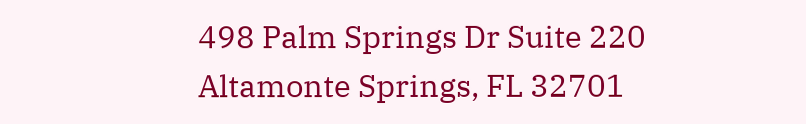498 Palm Springs Dr Suite 220
Altamonte Springs, FL 32701